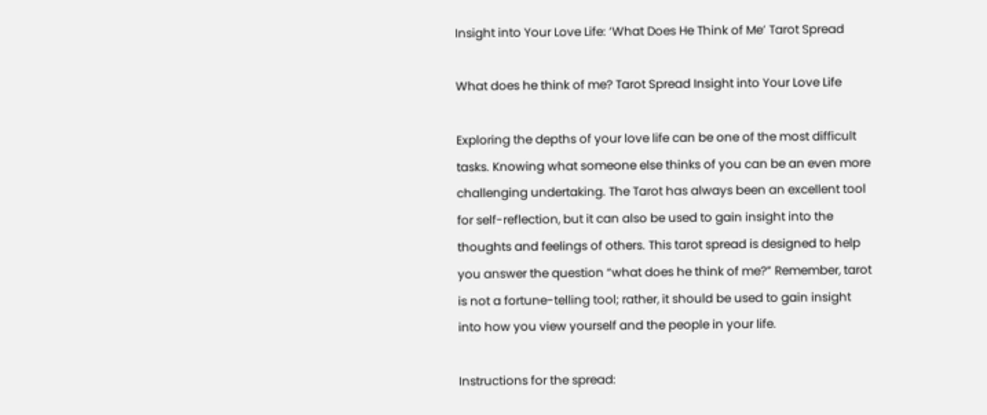Insight into Your Love Life: ‘What Does He Think of Me’ Tarot Spread

What does he think of me? Tarot Spread Insight into Your Love Life

Exploring the depths of your love life can be one of the most difficult tasks. Knowing what someone else thinks of you can be an even more challenging undertaking. The Tarot has always been an excellent tool for self-reflection, but it can also be used to gain insight into the thoughts and feelings of others. This tarot spread is designed to help you answer the question “what does he think of me?” Remember, tarot is not a fortune-telling tool; rather, it should be used to gain insight into how you view yourself and the people in your life.

Instructions for the spread: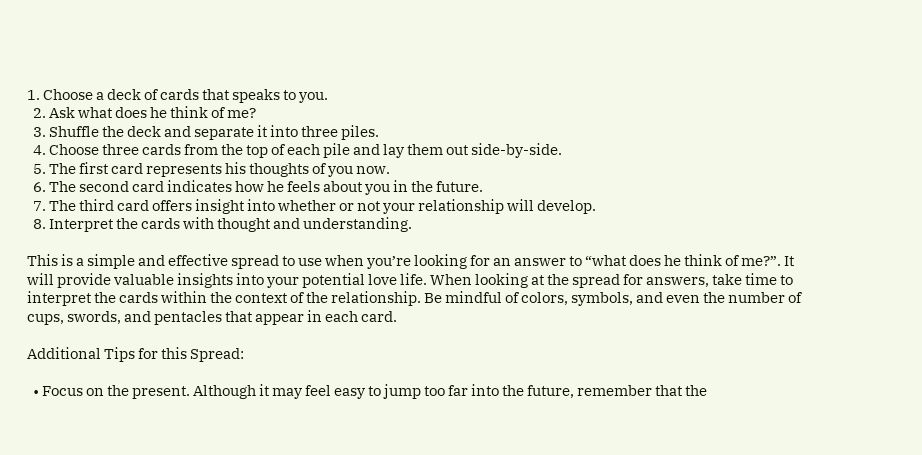1. Choose a deck of cards that speaks to you.
  2. Ask what does he think of me?
  3. Shuffle the deck and separate it into three piles.
  4. Choose three cards from the top of each pile and lay them out side-by-side.
  5. The first card represents his thoughts of you now.
  6. The second card indicates how he feels about you in the future.
  7. The third card offers insight into whether or not your relationship will develop.
  8. Interpret the cards with thought and understanding.

This is a simple and effective spread to use when you’re looking for an answer to “what does he think of me?”. It will provide valuable insights into your potential love life. When looking at the spread for answers, take time to interpret the cards within the context of the relationship. Be mindful of colors, symbols, and even the number of cups, swords, and pentacles that appear in each card.

Additional Tips for this Spread:

  • Focus on the present. Although it may feel easy to jump too far into the future, remember that the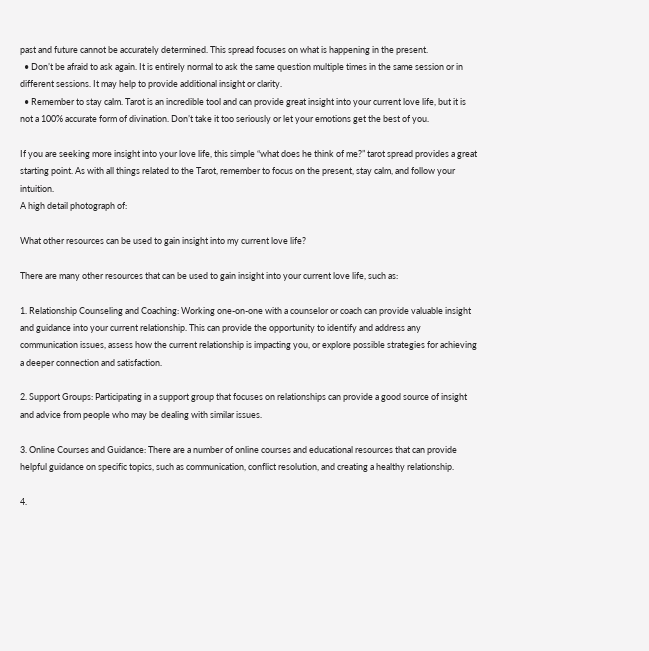past and future cannot be accurately determined. This spread focuses on what is happening in the present.
  • Don’t be afraid to ask again. It is entirely normal to ask the same question multiple times in the same session or in different sessions. It may help to provide additional insight or clarity.
  • Remember to stay calm. Tarot is an incredible tool and can provide great insight into your current love life, but it is not a 100% accurate form of divination. Don’t take it too seriously or let your emotions get the best of you.

If you are seeking more insight into your love life, this simple “what does he think of me?” tarot spread provides a great starting point. As with all things related to the Tarot, remember to focus on the present, stay calm, and follow your intuition.
A high detail photograph of:

What other resources can be used to gain insight into my current love life?

There are many other resources that can be used to gain insight into your current love life, such as:

1. Relationship Counseling and Coaching: Working one-on-one with a counselor or coach can provide valuable insight and guidance into your current relationship. This can provide the opportunity to identify and address any communication issues, assess how the current relationship is impacting you, or explore possible strategies for achieving a deeper connection and satisfaction.

2. Support Groups: Participating in a support group that focuses on relationships can provide a good source of insight and advice from people who may be dealing with similar issues.

3. Online Courses and Guidance: There are a number of online courses and educational resources that can provide helpful guidance on specific topics, such as communication, conflict resolution, and creating a healthy relationship.

4.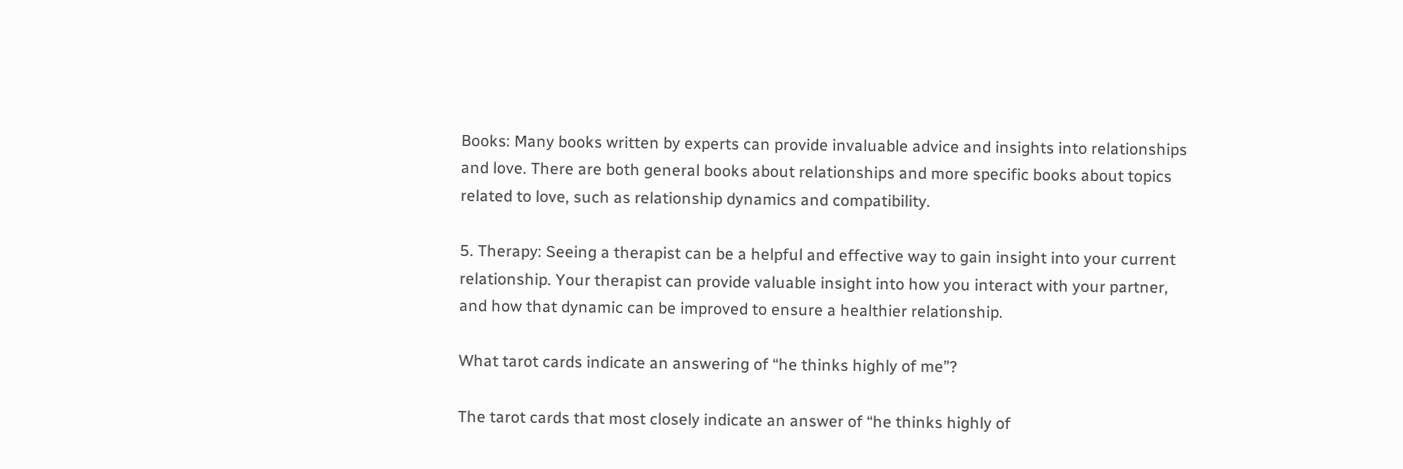Books: Many books written by experts can provide invaluable advice and insights into relationships and love. There are both general books about relationships and more specific books about topics related to love, such as relationship dynamics and compatibility.

5. Therapy: Seeing a therapist can be a helpful and effective way to gain insight into your current relationship. Your therapist can provide valuable insight into how you interact with your partner, and how that dynamic can be improved to ensure a healthier relationship.

What tarot cards indicate an answering of “he thinks highly of me”?

The tarot cards that most closely indicate an answer of “he thinks highly of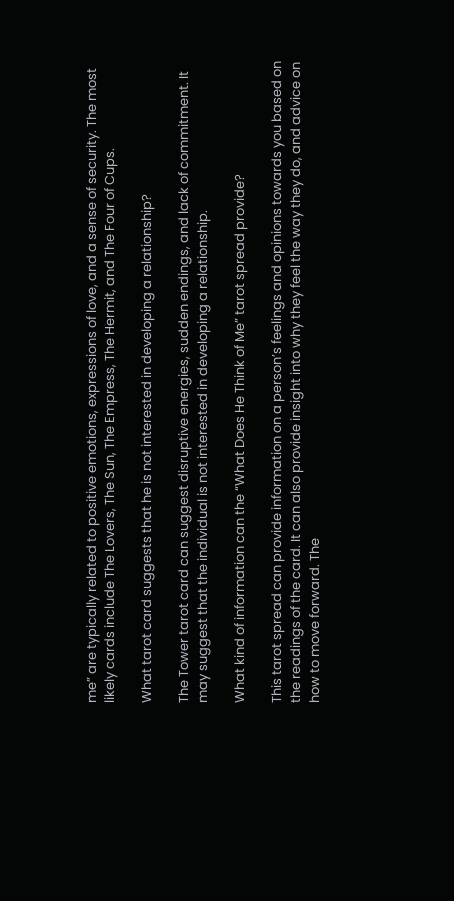me” are typically related to positive emotions, expressions of love, and a sense of security. The most likely cards include The Lovers, The Sun, The Empress, The Hermit, and The Four of Cups.

What tarot card suggests that he is not interested in developing a relationship?

The Tower tarot card can suggest disruptive energies, sudden endings, and lack of commitment. It may suggest that the individual is not interested in developing a relationship.

What kind of information can the “What Does He Think of Me” tarot spread provide?

This tarot spread can provide information on a person’s feelings and opinions towards you based on the readings of the card. It can also provide insight into why they feel the way they do, and advice on how to move forward. The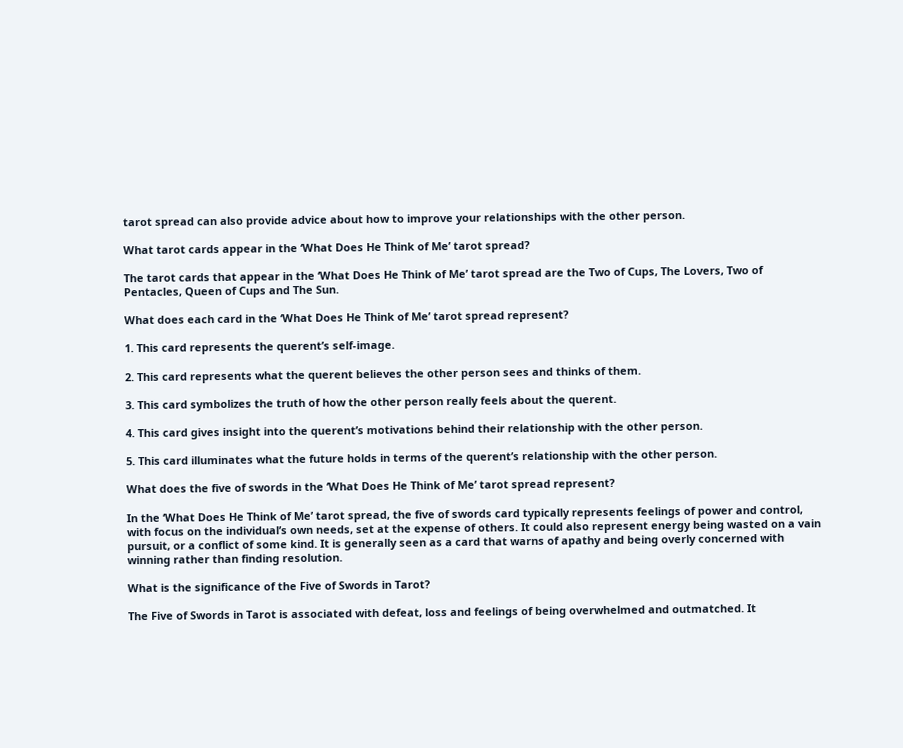tarot spread can also provide advice about how to improve your relationships with the other person.

What tarot cards appear in the ‘What Does He Think of Me’ tarot spread?

The tarot cards that appear in the ‘What Does He Think of Me’ tarot spread are the Two of Cups, The Lovers, Two of Pentacles, Queen of Cups and The Sun.

What does each card in the ‘What Does He Think of Me’ tarot spread represent?

1. This card represents the querent’s self-image.

2. This card represents what the querent believes the other person sees and thinks of them.

3. This card symbolizes the truth of how the other person really feels about the querent.

4. This card gives insight into the querent’s motivations behind their relationship with the other person.

5. This card illuminates what the future holds in terms of the querent’s relationship with the other person.

What does the five of swords in the ‘What Does He Think of Me’ tarot spread represent?

In the ‘What Does He Think of Me’ tarot spread, the five of swords card typically represents feelings of power and control, with focus on the individual’s own needs, set at the expense of others. It could also represent energy being wasted on a vain pursuit, or a conflict of some kind. It is generally seen as a card that warns of apathy and being overly concerned with winning rather than finding resolution.

What is the significance of the Five of Swords in Tarot?

The Five of Swords in Tarot is associated with defeat, loss and feelings of being overwhelmed and outmatched. It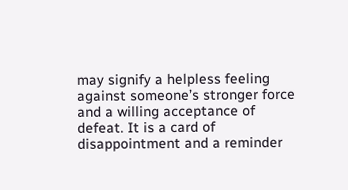may signify a helpless feeling against someone’s stronger force and a willing acceptance of defeat. It is a card of disappointment and a reminder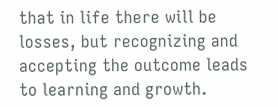that in life there will be losses, but recognizing and accepting the outcome leads to learning and growth.